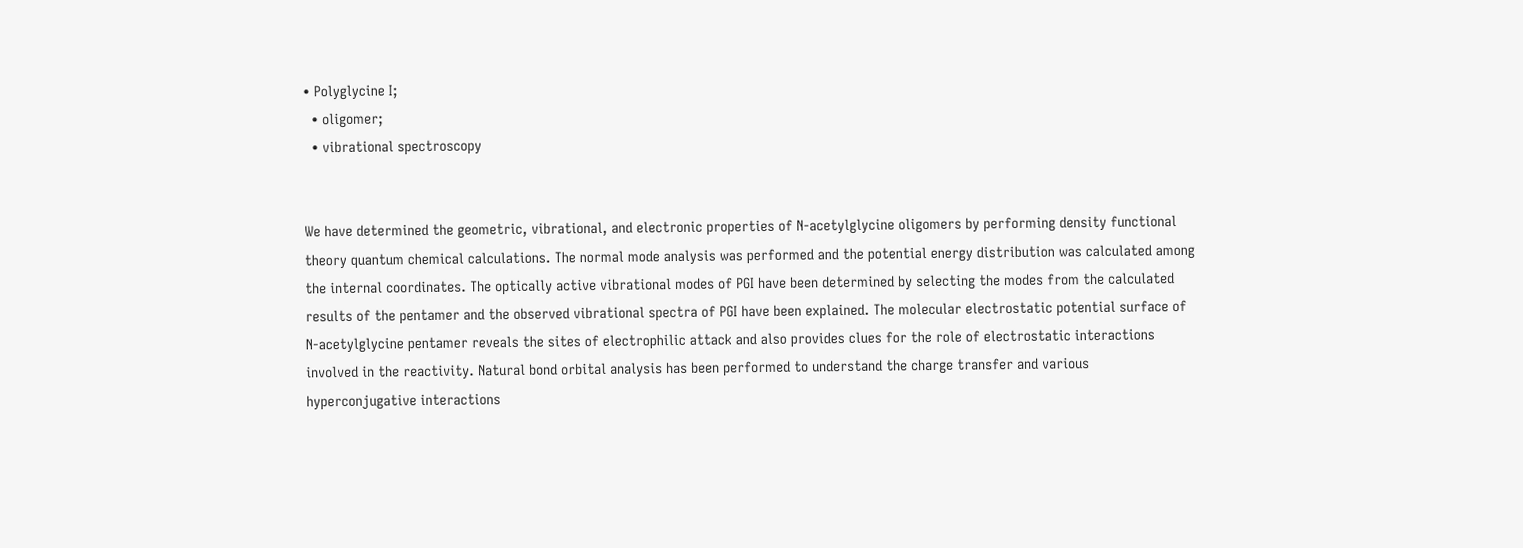• Polyglycine I;
  • oligomer;
  • vibrational spectroscopy


We have determined the geometric, vibrational, and electronic properties of N-acetylglycine oligomers by performing density functional theory quantum chemical calculations. The normal mode analysis was performed and the potential energy distribution was calculated among the internal coordinates. The optically active vibrational modes of PGI have been determined by selecting the modes from the calculated results of the pentamer and the observed vibrational spectra of PGI have been explained. The molecular electrostatic potential surface of N-acetylglycine pentamer reveals the sites of electrophilic attack and also provides clues for the role of electrostatic interactions involved in the reactivity. Natural bond orbital analysis has been performed to understand the charge transfer and various hyperconjugative interactions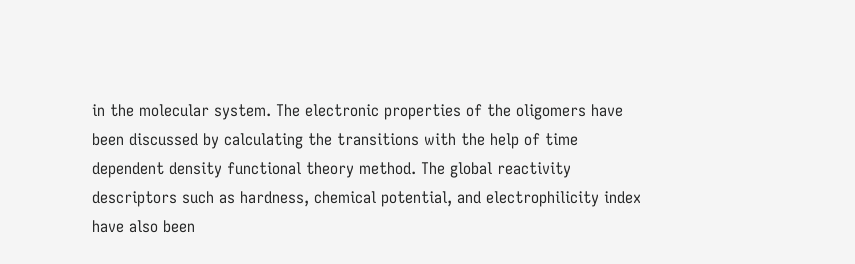in the molecular system. The electronic properties of the oligomers have been discussed by calculating the transitions with the help of time dependent density functional theory method. The global reactivity descriptors such as hardness, chemical potential, and electrophilicity index have also been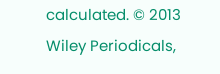calculated. © 2013 Wiley Periodicals,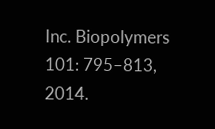Inc. Biopolymers 101: 795–813, 2014.